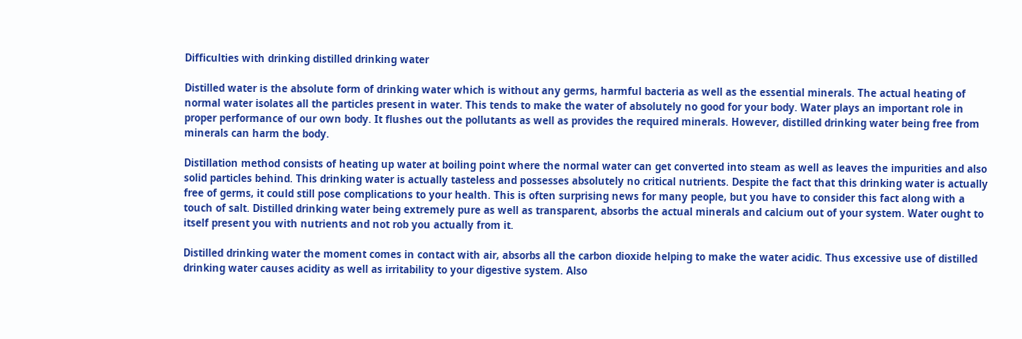Difficulties with drinking distilled drinking water

Distilled water is the absolute form of drinking water which is without any germs, harmful bacteria as well as the essential minerals. The actual heating of normal water isolates all the particles present in water. This tends to make the water of absolutely no good for your body. Water plays an important role in proper performance of our own body. It flushes out the pollutants as well as provides the required minerals. However, distilled drinking water being free from minerals can harm the body.

Distillation method consists of heating up water at boiling point where the normal water can get converted into steam as well as leaves the impurities and also solid particles behind. This drinking water is actually tasteless and possesses absolutely no critical nutrients. Despite the fact that this drinking water is actually free of germs, it could still pose complications to your health. This is often surprising news for many people, but you have to consider this fact along with a touch of salt. Distilled drinking water being extremely pure as well as transparent, absorbs the actual minerals and calcium out of your system. Water ought to itself present you with nutrients and not rob you actually from it.

Distilled drinking water the moment comes in contact with air, absorbs all the carbon dioxide helping to make the water acidic. Thus excessive use of distilled drinking water causes acidity as well as irritability to your digestive system. Also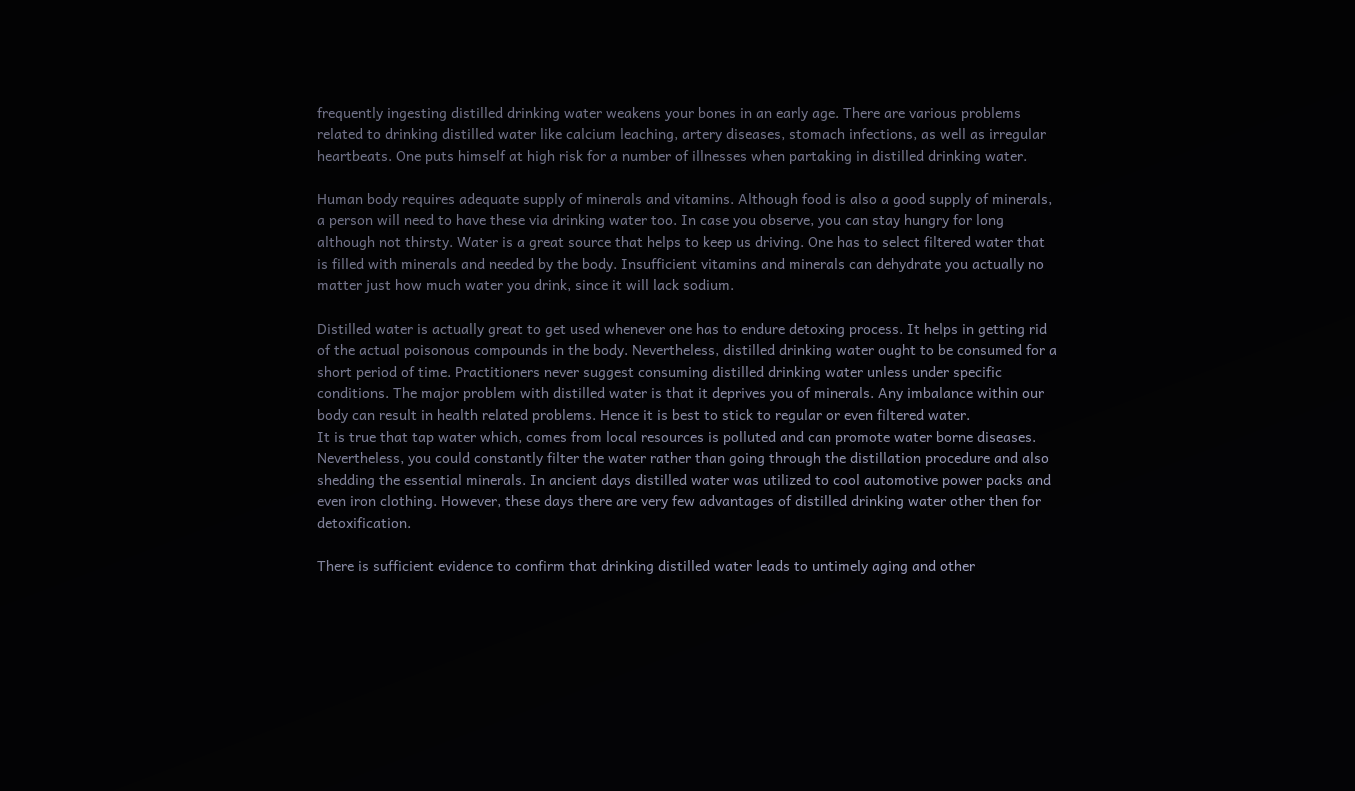frequently ingesting distilled drinking water weakens your bones in an early age. There are various problems related to drinking distilled water like calcium leaching, artery diseases, stomach infections, as well as irregular heartbeats. One puts himself at high risk for a number of illnesses when partaking in distilled drinking water.

Human body requires adequate supply of minerals and vitamins. Although food is also a good supply of minerals, a person will need to have these via drinking water too. In case you observe, you can stay hungry for long although not thirsty. Water is a great source that helps to keep us driving. One has to select filtered water that is filled with minerals and needed by the body. Insufficient vitamins and minerals can dehydrate you actually no matter just how much water you drink, since it will lack sodium.

Distilled water is actually great to get used whenever one has to endure detoxing process. It helps in getting rid of the actual poisonous compounds in the body. Nevertheless, distilled drinking water ought to be consumed for a short period of time. Practitioners never suggest consuming distilled drinking water unless under specific conditions. The major problem with distilled water is that it deprives you of minerals. Any imbalance within our body can result in health related problems. Hence it is best to stick to regular or even filtered water.
It is true that tap water which, comes from local resources is polluted and can promote water borne diseases. Nevertheless, you could constantly filter the water rather than going through the distillation procedure and also shedding the essential minerals. In ancient days distilled water was utilized to cool automotive power packs and even iron clothing. However, these days there are very few advantages of distilled drinking water other then for detoxification.

There is sufficient evidence to confirm that drinking distilled water leads to untimely aging and other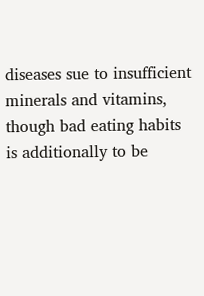diseases sue to insufficient minerals and vitamins, though bad eating habits is additionally to be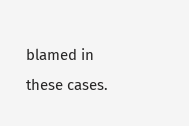blamed in these cases.